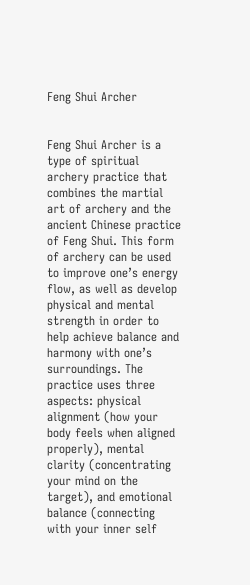Feng Shui Archer


Feng Shui Archer is a type of spiritual archery practice that combines the martial art of archery and the ancient Chinese practice of Feng Shui. This form of archery can be used to improve one’s energy flow, as well as develop physical and mental strength in order to help achieve balance and harmony with one’s surroundings. The practice uses three aspects: physical alignment (how your body feels when aligned properly), mental clarity (concentrating your mind on the target), and emotional balance (connecting with your inner self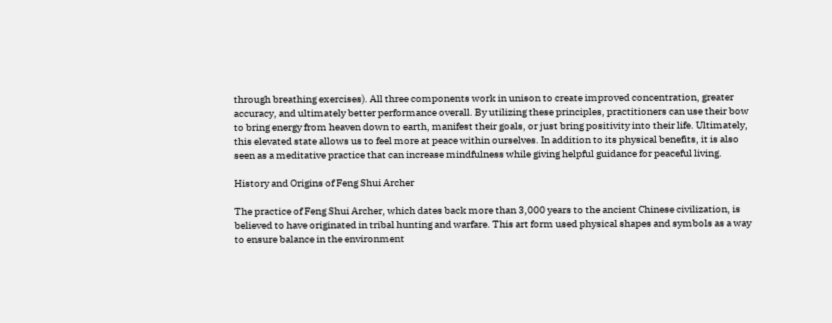through breathing exercises). All three components work in unison to create improved concentration, greater accuracy, and ultimately better performance overall. By utilizing these principles, practitioners can use their bow to bring energy from heaven down to earth, manifest their goals, or just bring positivity into their life. Ultimately, this elevated state allows us to feel more at peace within ourselves. In addition to its physical benefits, it is also seen as a meditative practice that can increase mindfulness while giving helpful guidance for peaceful living.

History and Origins of Feng Shui Archer

The practice of Feng Shui Archer, which dates back more than 3,000 years to the ancient Chinese civilization, is believed to have originated in tribal hunting and warfare. This art form used physical shapes and symbols as a way to ensure balance in the environment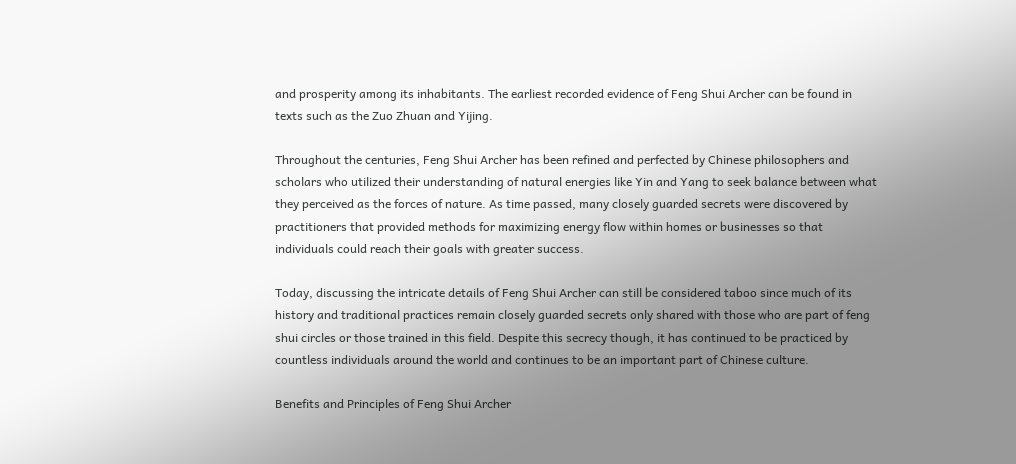and prosperity among its inhabitants. The earliest recorded evidence of Feng Shui Archer can be found in texts such as the Zuo Zhuan and Yijing.

Throughout the centuries, Feng Shui Archer has been refined and perfected by Chinese philosophers and scholars who utilized their understanding of natural energies like Yin and Yang to seek balance between what they perceived as the forces of nature. As time passed, many closely guarded secrets were discovered by practitioners that provided methods for maximizing energy flow within homes or businesses so that individuals could reach their goals with greater success.

Today, discussing the intricate details of Feng Shui Archer can still be considered taboo since much of its history and traditional practices remain closely guarded secrets only shared with those who are part of feng shui circles or those trained in this field. Despite this secrecy though, it has continued to be practiced by countless individuals around the world and continues to be an important part of Chinese culture.

Benefits and Principles of Feng Shui Archer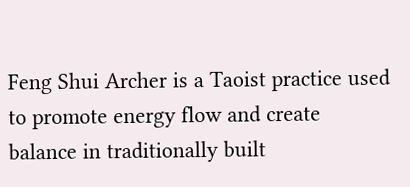Feng Shui Archer is a Taoist practice used to promote energy flow and create balance in traditionally built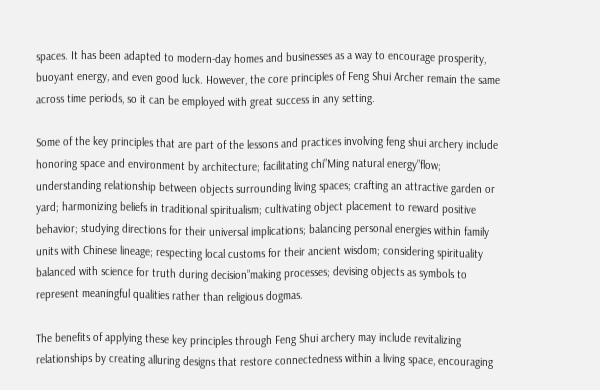spaces. It has been adapted to modern-day homes and businesses as a way to encourage prosperity, buoyant energy, and even good luck. However, the core principles of Feng Shui Archer remain the same across time periods, so it can be employed with great success in any setting.

Some of the key principles that are part of the lessons and practices involving feng shui archery include honoring space and environment by architecture; facilitating chi”Ming natural energy”flow; understanding relationship between objects surrounding living spaces; crafting an attractive garden or yard; harmonizing beliefs in traditional spiritualism; cultivating object placement to reward positive behavior; studying directions for their universal implications; balancing personal energies within family units with Chinese lineage; respecting local customs for their ancient wisdom; considering spirituality balanced with science for truth during decision”making processes; devising objects as symbols to represent meaningful qualities rather than religious dogmas.

The benefits of applying these key principles through Feng Shui archery may include revitalizing relationships by creating alluring designs that restore connectedness within a living space, encouraging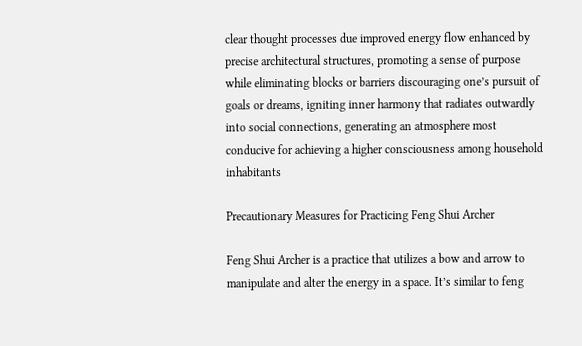clear thought processes due improved energy flow enhanced by precise architectural structures, promoting a sense of purpose while eliminating blocks or barriers discouraging one’s pursuit of goals or dreams, igniting inner harmony that radiates outwardly into social connections, generating an atmosphere most conducive for achieving a higher consciousness among household inhabitants

Precautionary Measures for Practicing Feng Shui Archer

Feng Shui Archer is a practice that utilizes a bow and arrow to manipulate and alter the energy in a space. It’s similar to feng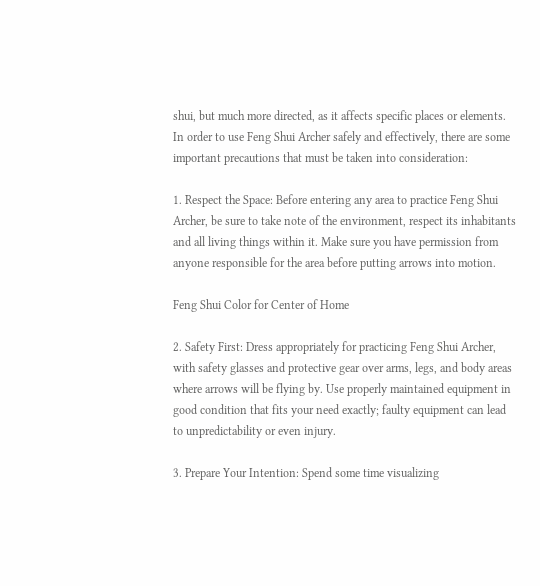shui, but much more directed, as it affects specific places or elements. In order to use Feng Shui Archer safely and effectively, there are some important precautions that must be taken into consideration:

1. Respect the Space: Before entering any area to practice Feng Shui Archer, be sure to take note of the environment, respect its inhabitants and all living things within it. Make sure you have permission from anyone responsible for the area before putting arrows into motion.

Feng Shui Color for Center of Home

2. Safety First: Dress appropriately for practicing Feng Shui Archer, with safety glasses and protective gear over arms, legs, and body areas where arrows will be flying by. Use properly maintained equipment in good condition that fits your need exactly; faulty equipment can lead to unpredictability or even injury.

3. Prepare Your Intention: Spend some time visualizing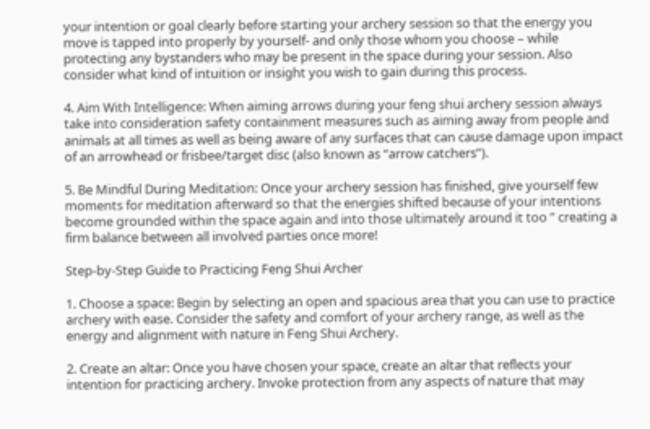your intention or goal clearly before starting your archery session so that the energy you move is tapped into properly by yourself- and only those whom you choose – while protecting any bystanders who may be present in the space during your session. Also consider what kind of intuition or insight you wish to gain during this process.

4. Aim With Intelligence: When aiming arrows during your feng shui archery session always take into consideration safety containment measures such as aiming away from people and animals at all times as well as being aware of any surfaces that can cause damage upon impact of an arrowhead or frisbee/target disc (also known as “arrow catchers”).

5. Be Mindful During Meditation: Once your archery session has finished, give yourself few moments for meditation afterward so that the energies shifted because of your intentions become grounded within the space again and into those ultimately around it too ” creating a firm balance between all involved parties once more!

Step-by-Step Guide to Practicing Feng Shui Archer

1. Choose a space: Begin by selecting an open and spacious area that you can use to practice archery with ease. Consider the safety and comfort of your archery range, as well as the energy and alignment with nature in Feng Shui Archery.

2. Create an altar: Once you have chosen your space, create an altar that reflects your intention for practicing archery. Invoke protection from any aspects of nature that may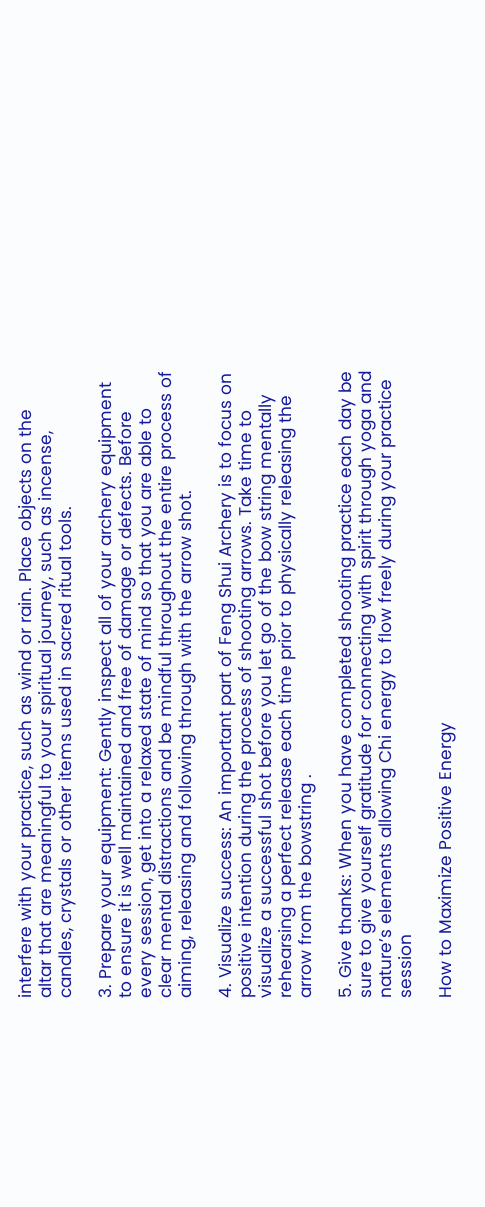interfere with your practice, such as wind or rain. Place objects on the altar that are meaningful to your spiritual journey, such as incense, candles, crystals or other items used in sacred ritual tools.

3. Prepare your equipment: Gently inspect all of your archery equipment to ensure it is well maintained and free of damage or defects. Before every session, get into a relaxed state of mind so that you are able to clear mental distractions and be mindful throughout the entire process of aiming, releasing and following through with the arrow shot.

4. Visualize success: An important part of Feng Shui Archery is to focus on positive intention during the process of shooting arrows. Take time to visualize a successful shot before you let go of the bow string mentally rehearsing a perfect release each time prior to physically releasing the arrow from the bowstring .

5. Give thanks: When you have completed shooting practice each day be sure to give yourself gratitude for connecting with spirit through yoga and nature’s elements allowing Chi energy to flow freely during your practice session

How to Maximize Positive Energy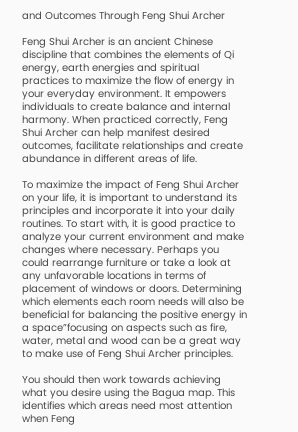and Outcomes Through Feng Shui Archer

Feng Shui Archer is an ancient Chinese discipline that combines the elements of Qi energy, earth energies and spiritual practices to maximize the flow of energy in your everyday environment. It empowers individuals to create balance and internal harmony. When practiced correctly, Feng Shui Archer can help manifest desired outcomes, facilitate relationships and create abundance in different areas of life.

To maximize the impact of Feng Shui Archer on your life, it is important to understand its principles and incorporate it into your daily routines. To start with, it is good practice to analyze your current environment and make changes where necessary. Perhaps you could rearrange furniture or take a look at any unfavorable locations in terms of placement of windows or doors. Determining which elements each room needs will also be beneficial for balancing the positive energy in a space”focusing on aspects such as fire, water, metal and wood can be a great way to make use of Feng Shui Archer principles.

You should then work towards achieving what you desire using the Bagua map. This identifies which areas need most attention when Feng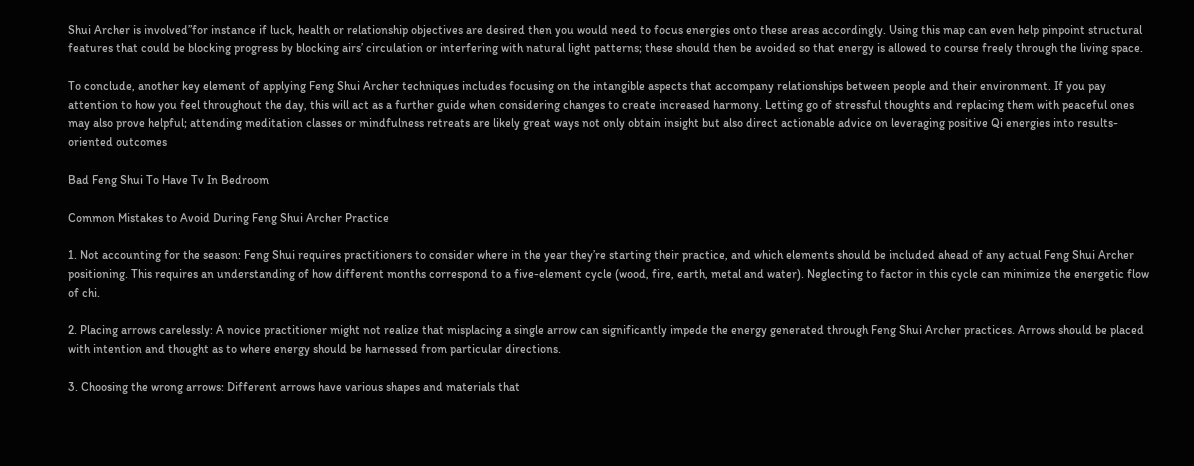Shui Archer is involved”for instance if luck, health or relationship objectives are desired then you would need to focus energies onto these areas accordingly. Using this map can even help pinpoint structural features that could be blocking progress by blocking airs’ circulation or interfering with natural light patterns; these should then be avoided so that energy is allowed to course freely through the living space.

To conclude, another key element of applying Feng Shui Archer techniques includes focusing on the intangible aspects that accompany relationships between people and their environment. If you pay attention to how you feel throughout the day, this will act as a further guide when considering changes to create increased harmony. Letting go of stressful thoughts and replacing them with peaceful ones may also prove helpful; attending meditation classes or mindfulness retreats are likely great ways not only obtain insight but also direct actionable advice on leveraging positive Qi energies into results-oriented outcomes

Bad Feng Shui To Have Tv In Bedroom

Common Mistakes to Avoid During Feng Shui Archer Practice

1. Not accounting for the season: Feng Shui requires practitioners to consider where in the year they’re starting their practice, and which elements should be included ahead of any actual Feng Shui Archer positioning. This requires an understanding of how different months correspond to a five-element cycle (wood, fire, earth, metal and water). Neglecting to factor in this cycle can minimize the energetic flow of chi.

2. Placing arrows carelessly: A novice practitioner might not realize that misplacing a single arrow can significantly impede the energy generated through Feng Shui Archer practices. Arrows should be placed with intention and thought as to where energy should be harnessed from particular directions.

3. Choosing the wrong arrows: Different arrows have various shapes and materials that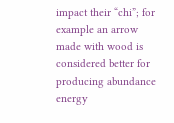impact their “chi”; for example an arrow made with wood is considered better for producing abundance energy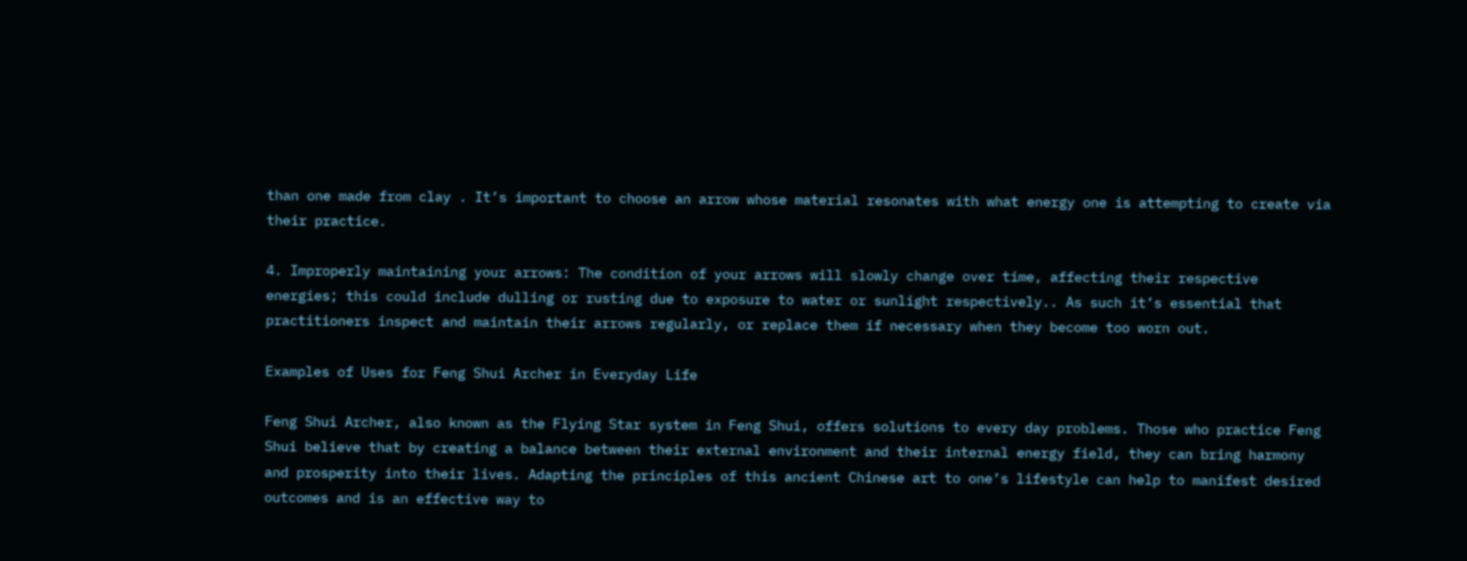than one made from clay . It’s important to choose an arrow whose material resonates with what energy one is attempting to create via their practice.

4. Improperly maintaining your arrows: The condition of your arrows will slowly change over time, affecting their respective energies; this could include dulling or rusting due to exposure to water or sunlight respectively.. As such it’s essential that practitioners inspect and maintain their arrows regularly, or replace them if necessary when they become too worn out.

Examples of Uses for Feng Shui Archer in Everyday Life

Feng Shui Archer, also known as the Flying Star system in Feng Shui, offers solutions to every day problems. Those who practice Feng Shui believe that by creating a balance between their external environment and their internal energy field, they can bring harmony and prosperity into their lives. Adapting the principles of this ancient Chinese art to one’s lifestyle can help to manifest desired outcomes and is an effective way to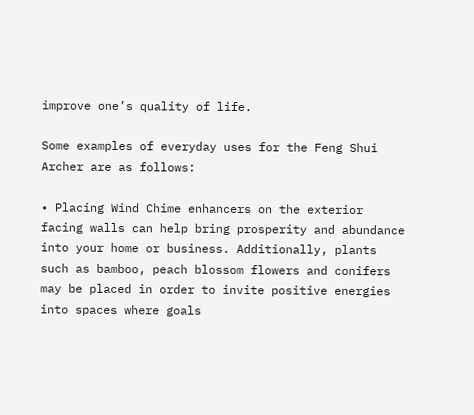improve one’s quality of life.

Some examples of everyday uses for the Feng Shui Archer are as follows:

• Placing Wind Chime enhancers on the exterior facing walls can help bring prosperity and abundance into your home or business. Additionally, plants such as bamboo, peach blossom flowers and conifers may be placed in order to invite positive energies into spaces where goals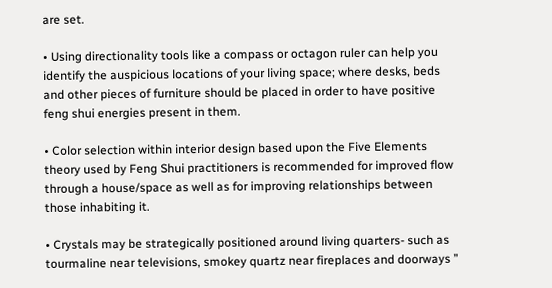are set.

• Using directionality tools like a compass or octagon ruler can help you identify the auspicious locations of your living space; where desks, beds and other pieces of furniture should be placed in order to have positive feng shui energies present in them.

• Color selection within interior design based upon the Five Elements theory used by Feng Shui practitioners is recommended for improved flow through a house/space as well as for improving relationships between those inhabiting it.

• Crystals may be strategically positioned around living quarters- such as tourmaline near televisions, smokey quartz near fireplaces and doorways ”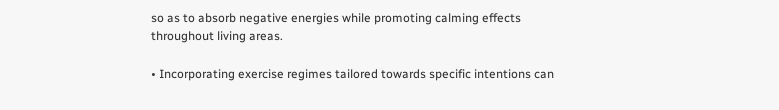so as to absorb negative energies while promoting calming effects throughout living areas.

• Incorporating exercise regimes tailored towards specific intentions can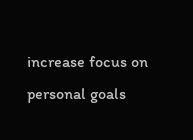increase focus on personal goals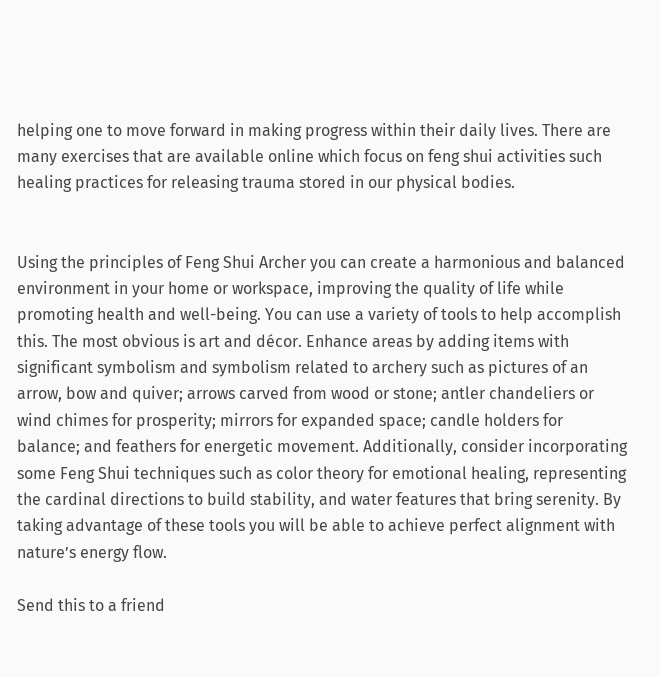helping one to move forward in making progress within their daily lives. There are many exercises that are available online which focus on feng shui activities such healing practices for releasing trauma stored in our physical bodies.


Using the principles of Feng Shui Archer you can create a harmonious and balanced environment in your home or workspace, improving the quality of life while promoting health and well-being. You can use a variety of tools to help accomplish this. The most obvious is art and décor. Enhance areas by adding items with significant symbolism and symbolism related to archery such as pictures of an arrow, bow and quiver; arrows carved from wood or stone; antler chandeliers or wind chimes for prosperity; mirrors for expanded space; candle holders for balance; and feathers for energetic movement. Additionally, consider incorporating some Feng Shui techniques such as color theory for emotional healing, representing the cardinal directions to build stability, and water features that bring serenity. By taking advantage of these tools you will be able to achieve perfect alignment with nature’s energy flow.

Send this to a friend